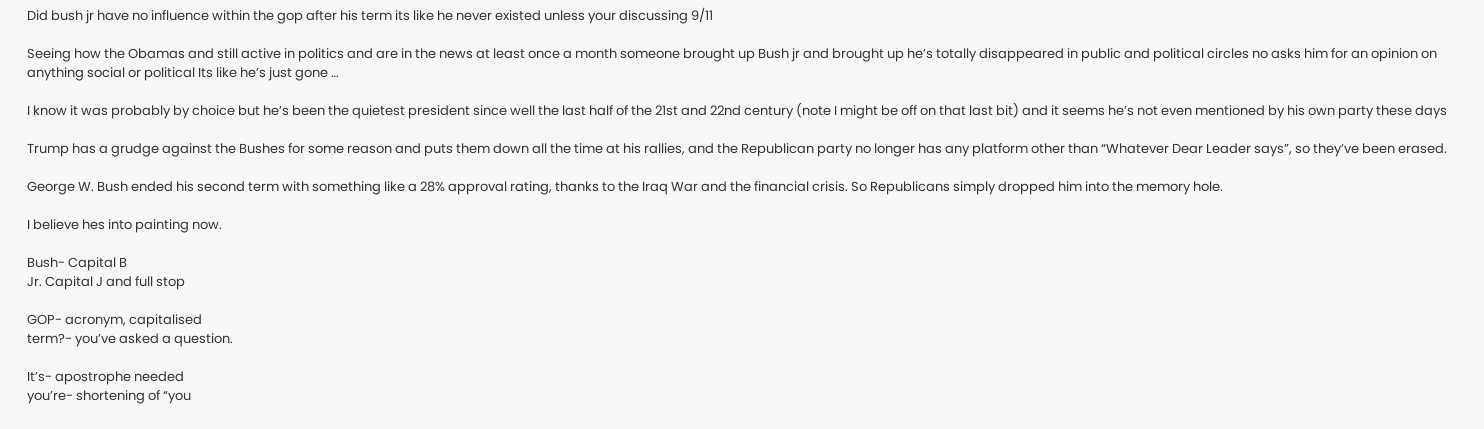Did bush jr have no influence within the gop after his term its like he never existed unless your discussing 9/11

Seeing how the Obamas and still active in politics and are in the news at least once a month someone brought up Bush jr and brought up he’s totally disappeared in public and political circles no asks him for an opinion on anything social or political Its like he’s just gone …

I know it was probably by choice but he’s been the quietest president since well the last half of the 21st and 22nd century (note I might be off on that last bit) and it seems he’s not even mentioned by his own party these days

Trump has a grudge against the Bushes for some reason and puts them down all the time at his rallies, and the Republican party no longer has any platform other than “Whatever Dear Leader says”, so they’ve been erased.

George W. Bush ended his second term with something like a 28% approval rating, thanks to the Iraq War and the financial crisis. So Republicans simply dropped him into the memory hole.

I believe hes into painting now.

Bush- Capital B
Jr. Capital J and full stop

GOP- acronym, capitalised
term?- you’ve asked a question.

It’s- apostrophe needed
you’re- shortening of “you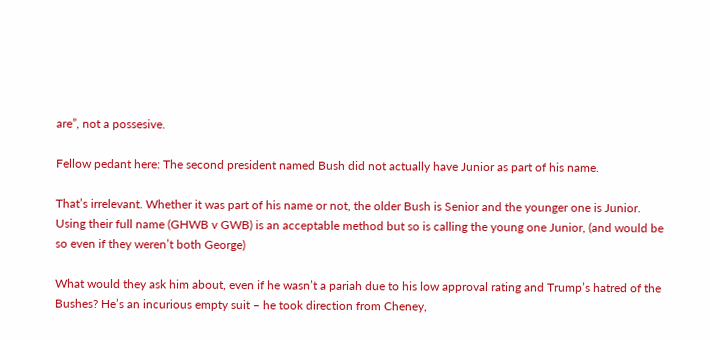are”, not a possesive.

Fellow pedant here: The second president named Bush did not actually have Junior as part of his name.

That’s irrelevant. Whether it was part of his name or not, the older Bush is Senior and the younger one is Junior. Using their full name (GHWB v GWB) is an acceptable method but so is calling the young one Junior, (and would be so even if they weren’t both George)

What would they ask him about, even if he wasn’t a pariah due to his low approval rating and Trump’s hatred of the Bushes? He’s an incurious empty suit – he took direction from Cheney,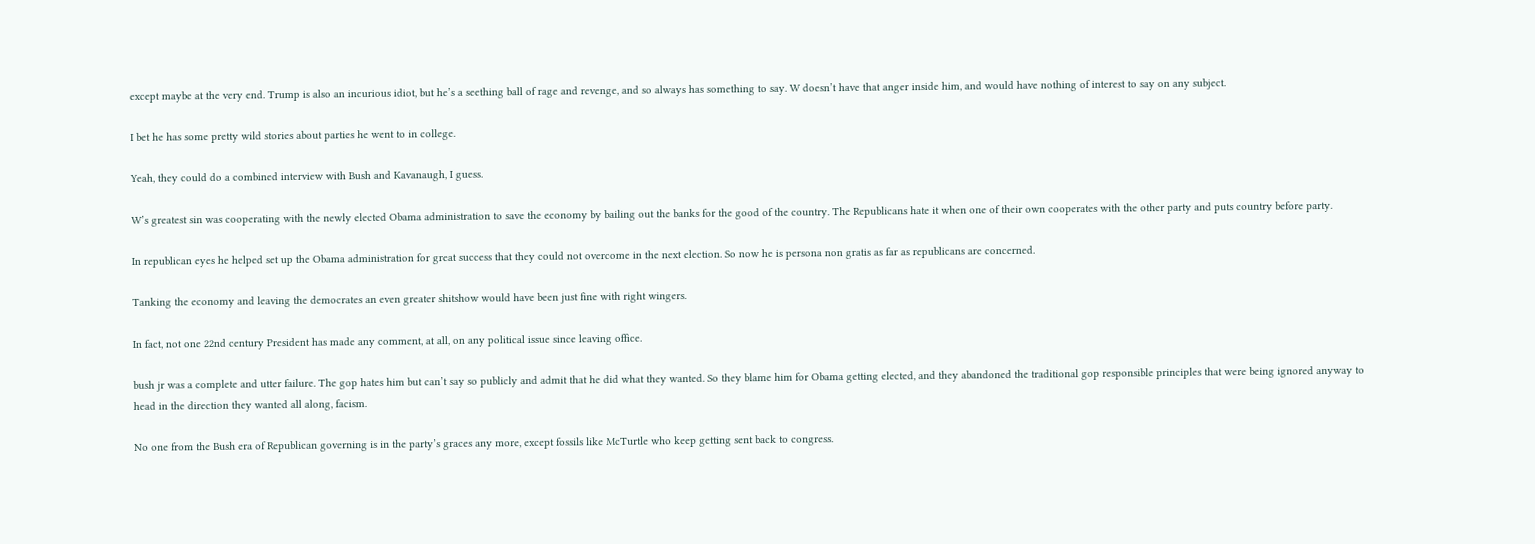except maybe at the very end. Trump is also an incurious idiot, but he’s a seething ball of rage and revenge, and so always has something to say. W doesn’t have that anger inside him, and would have nothing of interest to say on any subject.

I bet he has some pretty wild stories about parties he went to in college.

Yeah, they could do a combined interview with Bush and Kavanaugh, I guess.

W’s greatest sin was cooperating with the newly elected Obama administration to save the economy by bailing out the banks for the good of the country. The Republicans hate it when one of their own cooperates with the other party and puts country before party.

In republican eyes he helped set up the Obama administration for great success that they could not overcome in the next election. So now he is persona non gratis as far as republicans are concerned.

Tanking the economy and leaving the democrates an even greater shitshow would have been just fine with right wingers.

In fact, not one 22nd century President has made any comment, at all, on any political issue since leaving office.

bush jr was a complete and utter failure. The gop hates him but can’t say so publicly and admit that he did what they wanted. So they blame him for Obama getting elected, and they abandoned the traditional gop responsible principles that were being ignored anyway to head in the direction they wanted all along, facism.

No one from the Bush era of Republican governing is in the party’s graces any more, except fossils like McTurtle who keep getting sent back to congress.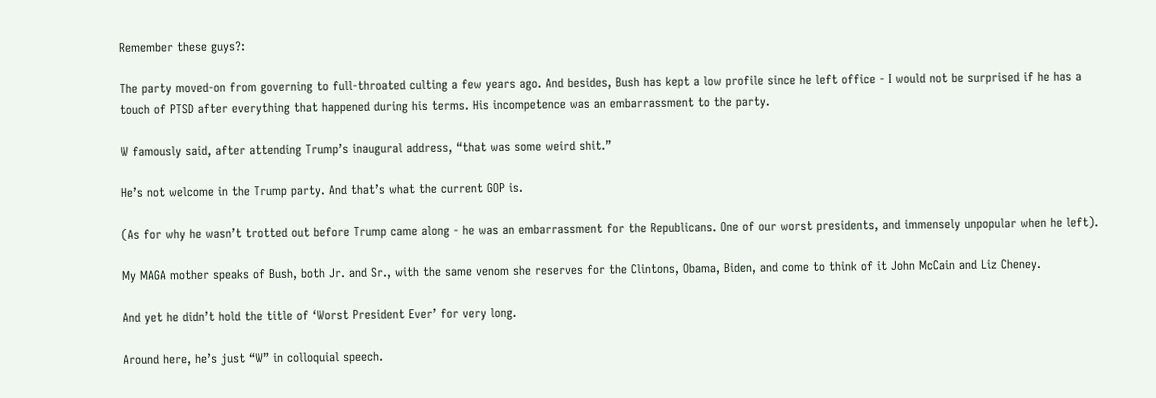Remember these guys?:

The party moved-on from governing to full-throated culting a few years ago. And besides, Bush has kept a low profile since he left office - I would not be surprised if he has a touch of PTSD after everything that happened during his terms. His incompetence was an embarrassment to the party.

W famously said, after attending Trump’s inaugural address, “that was some weird shit.”

He’s not welcome in the Trump party. And that’s what the current GOP is.

(As for why he wasn’t trotted out before Trump came along - he was an embarrassment for the Republicans. One of our worst presidents, and immensely unpopular when he left).

My MAGA mother speaks of Bush, both Jr. and Sr., with the same venom she reserves for the Clintons, Obama, Biden, and come to think of it John McCain and Liz Cheney.

And yet he didn’t hold the title of ‘Worst President Ever’ for very long.

Around here, he’s just “W” in colloquial speech.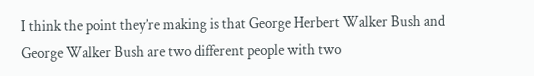I think the point they’re making is that George Herbert Walker Bush and George Walker Bush are two different people with two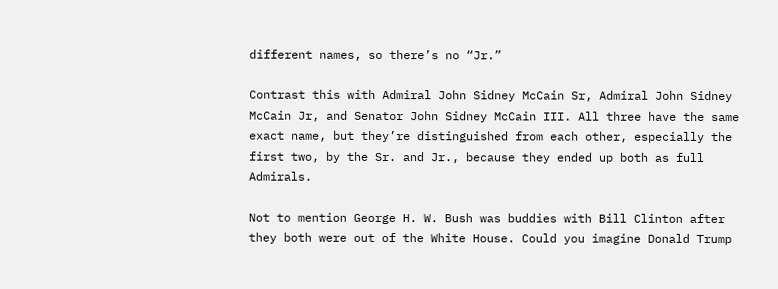different names, so there’s no “Jr.”

Contrast this with Admiral John Sidney McCain Sr, Admiral John Sidney McCain Jr, and Senator John Sidney McCain III. All three have the same exact name, but they’re distinguished from each other, especially the first two, by the Sr. and Jr., because they ended up both as full Admirals.

Not to mention George H. W. Bush was buddies with Bill Clinton after they both were out of the White House. Could you imagine Donald Trump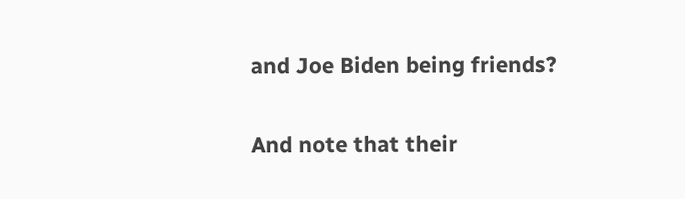and Joe Biden being friends?

And note that their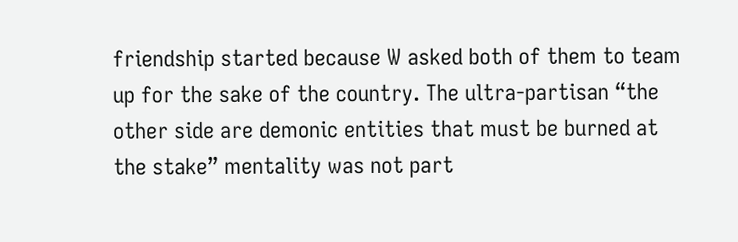friendship started because W asked both of them to team up for the sake of the country. The ultra-partisan “the other side are demonic entities that must be burned at the stake” mentality was not part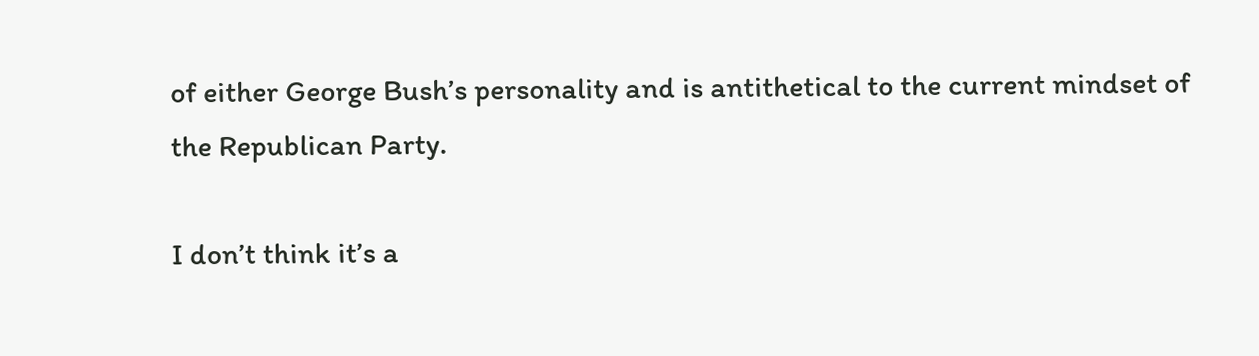of either George Bush’s personality and is antithetical to the current mindset of the Republican Party.

I don’t think it’s a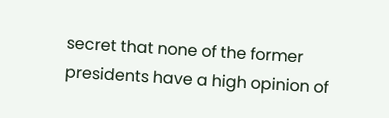secret that none of the former presidents have a high opinion of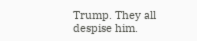Trump. They all despise him.